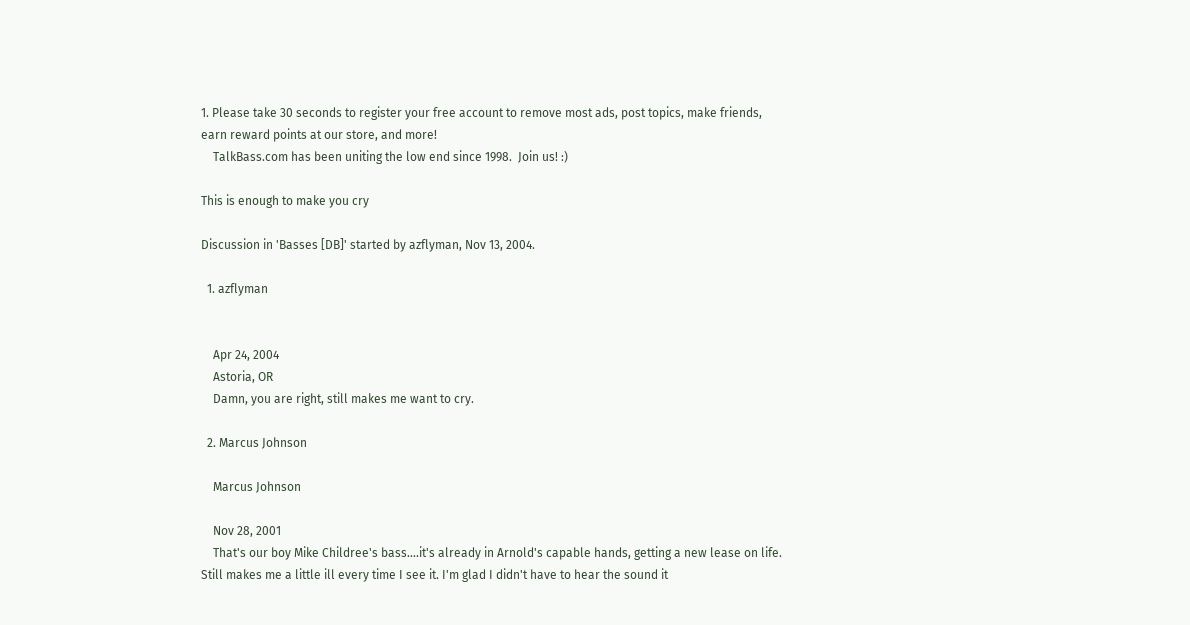1. Please take 30 seconds to register your free account to remove most ads, post topics, make friends, earn reward points at our store, and more!
    TalkBass.com has been uniting the low end since 1998.  Join us! :)

This is enough to make you cry

Discussion in 'Basses [DB]' started by azflyman, Nov 13, 2004.

  1. azflyman


    Apr 24, 2004
    Astoria, OR
    Damn, you are right, still makes me want to cry.

  2. Marcus Johnson

    Marcus Johnson

    Nov 28, 2001
    That's our boy Mike Childree's bass....it's already in Arnold's capable hands, getting a new lease on life. Still makes me a little ill every time I see it. I'm glad I didn't have to hear the sound it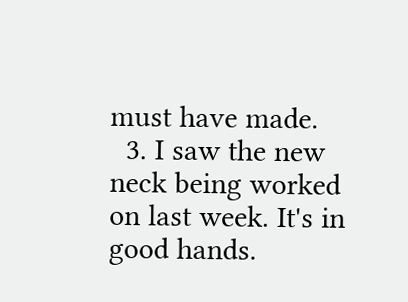must have made.
  3. I saw the new neck being worked on last week. It's in good hands.